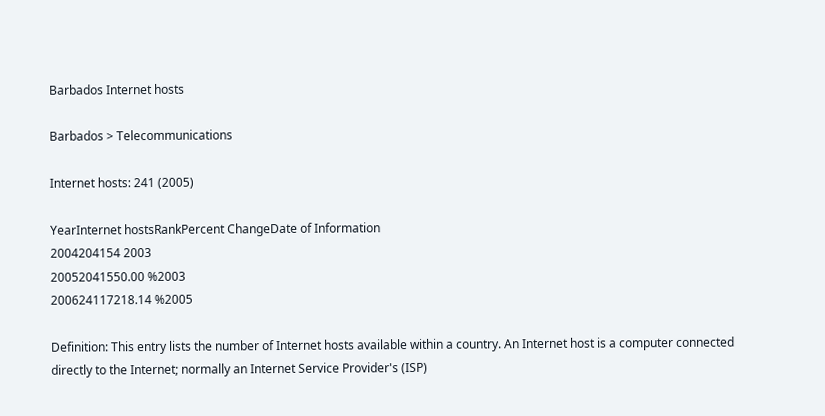Barbados Internet hosts

Barbados > Telecommunications

Internet hosts: 241 (2005)

YearInternet hostsRankPercent ChangeDate of Information
2004204154 2003
20052041550.00 %2003
200624117218.14 %2005

Definition: This entry lists the number of Internet hosts available within a country. An Internet host is a computer connected directly to the Internet; normally an Internet Service Provider's (ISP)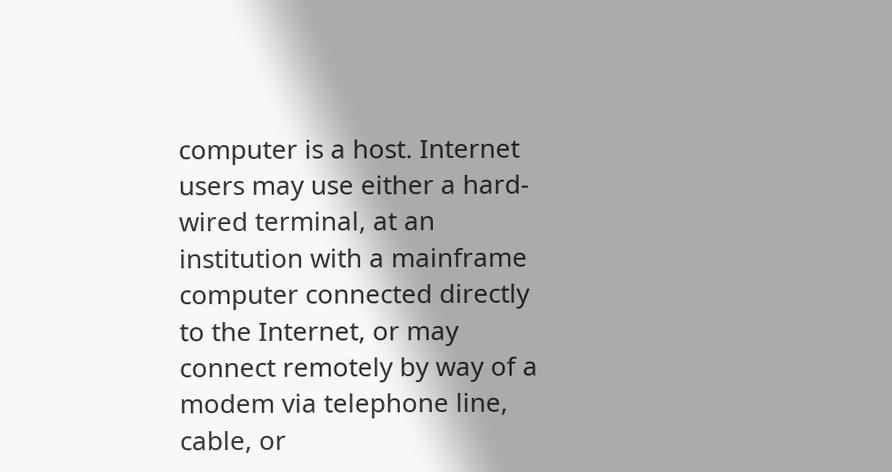computer is a host. Internet users may use either a hard-wired terminal, at an institution with a mainframe computer connected directly to the Internet, or may connect remotely by way of a modem via telephone line, cable, or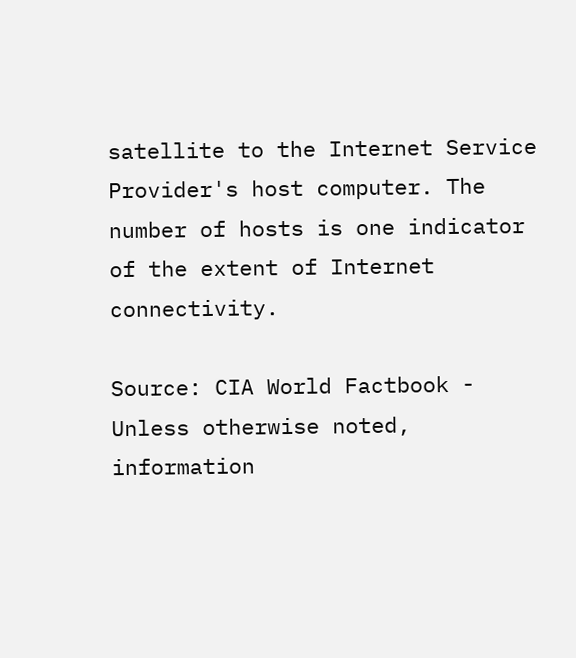satellite to the Internet Service Provider's host computer. The number of hosts is one indicator of the extent of Internet connectivity.

Source: CIA World Factbook - Unless otherwise noted, information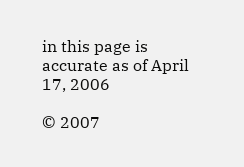in this page is accurate as of April 17, 2006

© 2007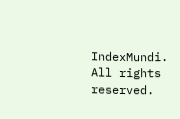IndexMundi. All rights reserved.